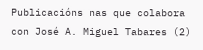Publicacións nas que colabora con José A. Miguel Tabares (2)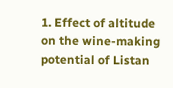1. Effect of altitude on the wine-making potential of Listan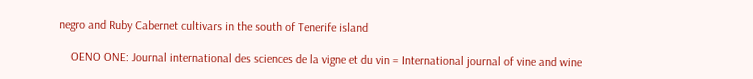negro and Ruby Cabernet cultivars in the south of Tenerife island

    OENO ONE: Journal international des sciences de la vigne et du vin = International journal of vine and wine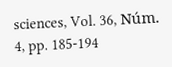sciences, Vol. 36, Núm. 4, pp. 185-194